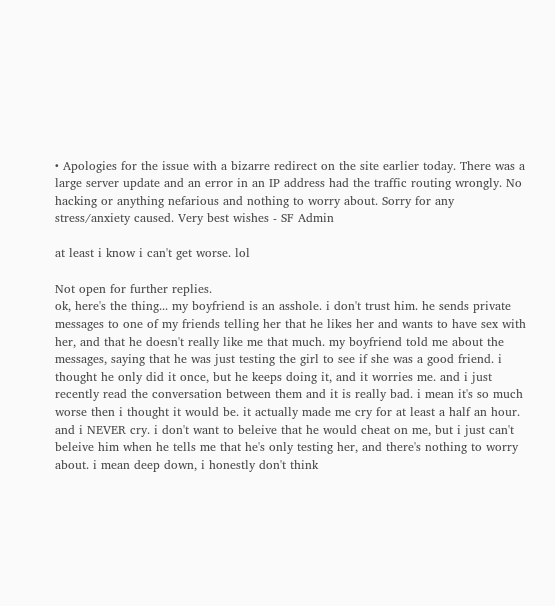• Apologies for the issue with a bizarre redirect on the site earlier today. There was a large server update and an error in an IP address had the traffic routing wrongly. No hacking or anything nefarious and nothing to worry about. Sorry for any stress/anxiety caused. Very best wishes - SF Admin

at least i know i can't get worse. lol

Not open for further replies.
ok, here's the thing... my boyfriend is an asshole. i don't trust him. he sends private messages to one of my friends telling her that he likes her and wants to have sex with her, and that he doesn't really like me that much. my boyfriend told me about the messages, saying that he was just testing the girl to see if she was a good friend. i thought he only did it once, but he keeps doing it, and it worries me. and i just recently read the conversation between them and it is really bad. i mean it's so much worse then i thought it would be. it actually made me cry for at least a half an hour. and i NEVER cry. i don't want to beleive that he would cheat on me, but i just can't beleive him when he tells me that he's only testing her, and there's nothing to worry about. i mean deep down, i honestly don't think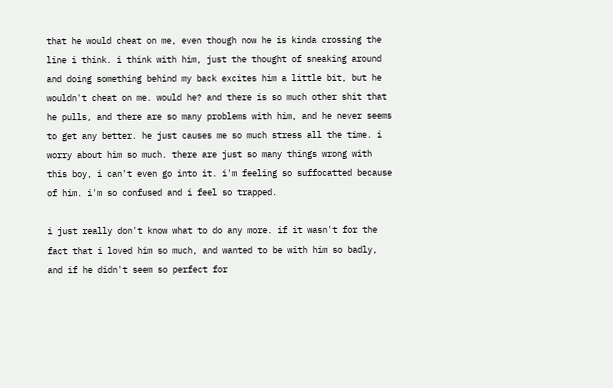that he would cheat on me, even though now he is kinda crossing the line i think. i think with him, just the thought of sneaking around and doing something behind my back excites him a little bit, but he wouldn't cheat on me. would he? and there is so much other shit that he pulls, and there are so many problems with him, and he never seems to get any better. he just causes me so much stress all the time. i worry about him so much. there are just so many things wrong with this boy, i can't even go into it. i'm feeling so suffocatted because of him. i'm so confused and i feel so trapped.

i just really don't know what to do any more. if it wasn't for the fact that i loved him so much, and wanted to be with him so badly, and if he didn't seem so perfect for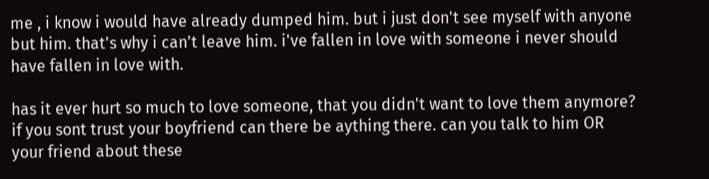me , i know i would have already dumped him. but i just don't see myself with anyone but him. that's why i can't leave him. i've fallen in love with someone i never should have fallen in love with.

has it ever hurt so much to love someone, that you didn't want to love them anymore?
if you sont trust your boyfriend can there be aything there. can you talk to him OR your friend about these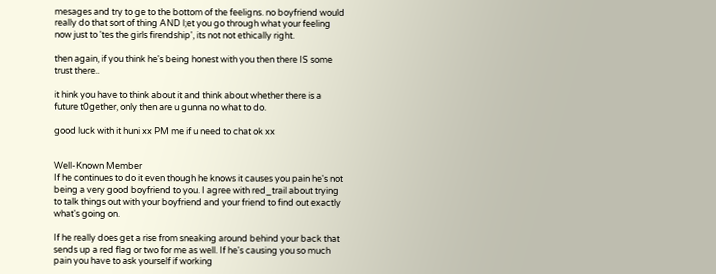mesages and try to ge to the bottom of the feeligns. no boyfriend would really do that sort of thing AND l;et you go through what your feeling now just to 'tes the girls firendship', its not not ethically right.

then again, if you think he's being honest with you then there IS some trust there..

it hink you have to think about it and think about whether there is a future t0gether, only then are u gunna no what to do.

good luck with it huni xx PM me if u need to chat ok xx


Well-Known Member
If he continues to do it even though he knows it causes you pain he's not being a very good boyfriend to you. I agree with red_trail about trying to talk things out with your boyfriend and your friend to find out exactly what's going on.

If he really does get a rise from sneaking around behind your back that sends up a red flag or two for me as well. If he's causing you so much pain you have to ask yourself if working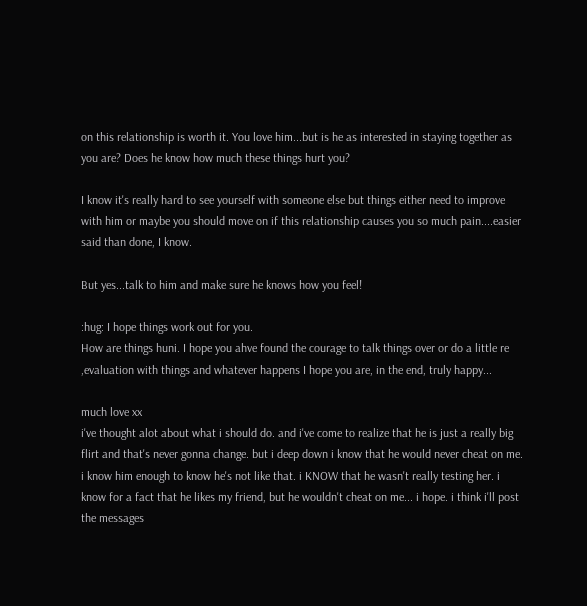on this relationship is worth it. You love him...but is he as interested in staying together as you are? Does he know how much these things hurt you?

I know it's really hard to see yourself with someone else but things either need to improve with him or maybe you should move on if this relationship causes you so much pain....easier said than done, I know.

But yes...talk to him and make sure he knows how you feel!

:hug: I hope things work out for you.
How are things huni. I hope you ahve found the courage to talk things over or do a little re ,evaluation with things and whatever happens I hope you are, in the end, truly happy...

much love xx
i've thought alot about what i should do. and i've come to realize that he is just a really big flirt and that's never gonna change. but i deep down i know that he would never cheat on me. i know him enough to know he's not like that. i KNOW that he wasn't really testing her. i know for a fact that he likes my friend, but he wouldn't cheat on me... i hope. i think i'll post the messages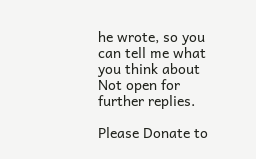he wrote, so you can tell me what you think about
Not open for further replies.

Please Donate to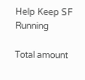Help Keep SF Running

Total amount